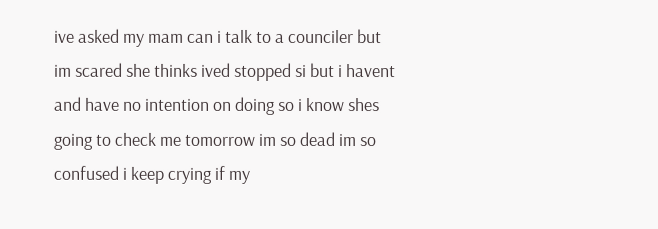ive asked my mam can i talk to a counciler but im scared she thinks ived stopped si but i havent and have no intention on doing so i know shes going to check me tomorrow im so dead im so confused i keep crying if my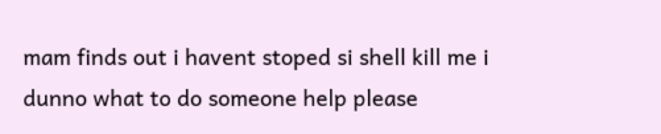mam finds out i havent stoped si shell kill me i dunno what to do someone help please